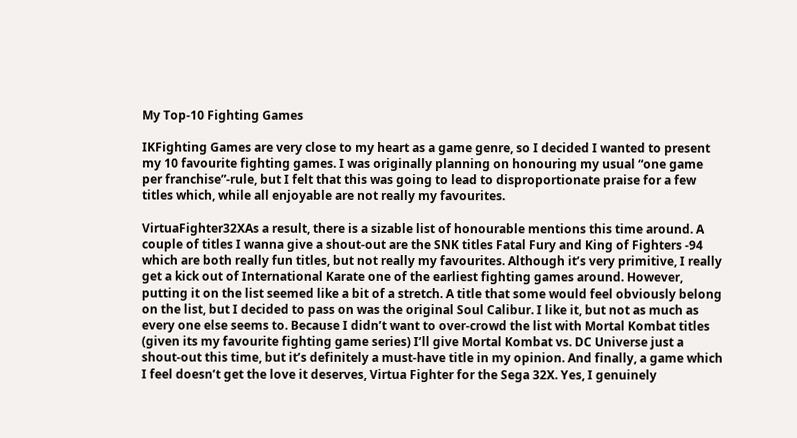My Top-10 Fighting Games

IKFighting Games are very close to my heart as a game genre, so I decided I wanted to present my 10 favourite fighting games. I was originally planning on honouring my usual “one game per franchise”-rule, but I felt that this was going to lead to disproportionate praise for a few titles which, while all enjoyable are not really my favourites.

VirtuaFighter32XAs a result, there is a sizable list of honourable mentions this time around. A couple of titles I wanna give a shout-out are the SNK titles Fatal Fury and King of Fighters -94 which are both really fun titles, but not really my favourites. Although it’s very primitive, I really get a kick out of International Karate one of the earliest fighting games around. However, putting it on the list seemed like a bit of a stretch. A title that some would feel obviously belong on the list, but I decided to pass on was the original Soul Calibur. I like it, but not as much as every one else seems to. Because I didn’t want to over-crowd the list with Mortal Kombat titles (given its my favourite fighting game series) I’ll give Mortal Kombat vs. DC Universe just a shout-out this time, but it’s definitely a must-have title in my opinion. And finally, a game which I feel doesn’t get the love it deserves, Virtua Fighter for the Sega 32X. Yes, I genuinely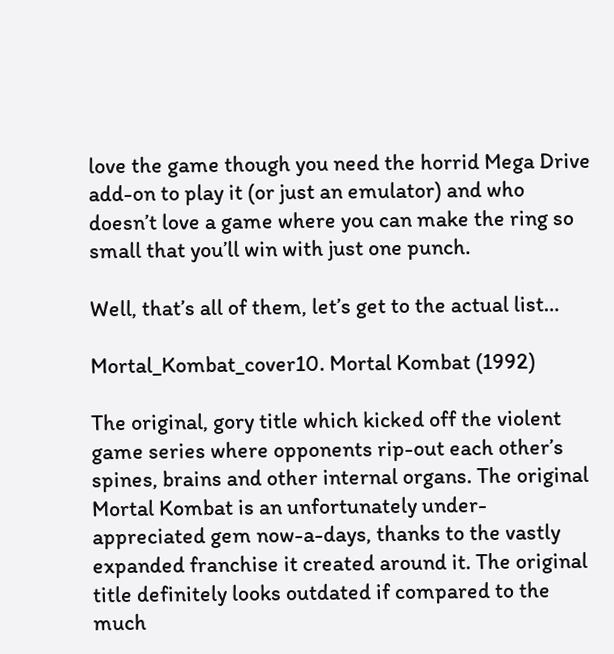love the game though you need the horrid Mega Drive add-on to play it (or just an emulator) and who doesn’t love a game where you can make the ring so small that you’ll win with just one punch.

Well, that’s all of them, let’s get to the actual list…

Mortal_Kombat_cover10. Mortal Kombat (1992)

The original, gory title which kicked off the violent game series where opponents rip-out each other’s spines, brains and other internal organs. The original Mortal Kombat is an unfortunately under-appreciated gem now-a-days, thanks to the vastly expanded franchise it created around it. The original title definitely looks outdated if compared to the much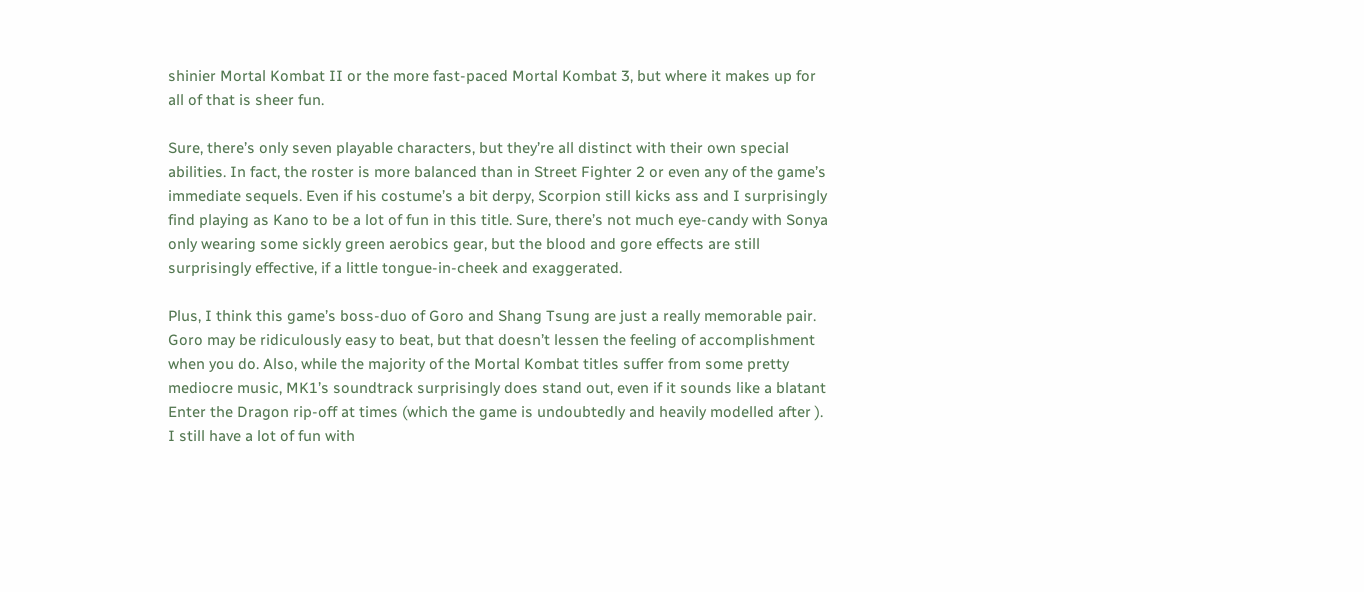shinier Mortal Kombat II or the more fast-paced Mortal Kombat 3, but where it makes up for all of that is sheer fun.

Sure, there’s only seven playable characters, but they’re all distinct with their own special abilities. In fact, the roster is more balanced than in Street Fighter 2 or even any of the game’s immediate sequels. Even if his costume’s a bit derpy, Scorpion still kicks ass and I surprisingly find playing as Kano to be a lot of fun in this title. Sure, there’s not much eye-candy with Sonya only wearing some sickly green aerobics gear, but the blood and gore effects are still surprisingly effective, if a little tongue-in-cheek and exaggerated.

Plus, I think this game’s boss-duo of Goro and Shang Tsung are just a really memorable pair. Goro may be ridiculously easy to beat, but that doesn’t lessen the feeling of accomplishment when you do. Also, while the majority of the Mortal Kombat titles suffer from some pretty mediocre music, MK1’s soundtrack surprisingly does stand out, even if it sounds like a blatant Enter the Dragon rip-off at times (which the game is undoubtedly and heavily modelled after ). I still have a lot of fun with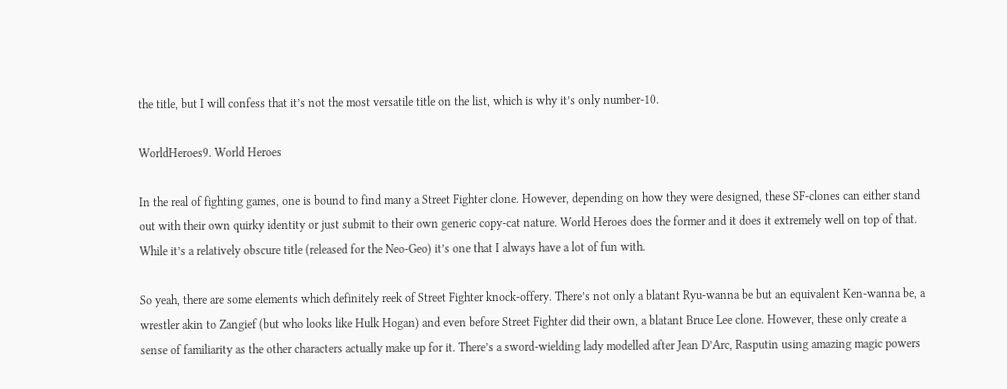the title, but I will confess that it’s not the most versatile title on the list, which is why it’s only number-10.

WorldHeroes9. World Heroes

In the real of fighting games, one is bound to find many a Street Fighter clone. However, depending on how they were designed, these SF-clones can either stand out with their own quirky identity or just submit to their own generic copy-cat nature. World Heroes does the former and it does it extremely well on top of that. While it’s a relatively obscure title (released for the Neo-Geo) it’s one that I always have a lot of fun with.

So yeah, there are some elements which definitely reek of Street Fighter knock-offery. There’s not only a blatant Ryu-wanna be but an equivalent Ken-wanna be, a wrestler akin to Zangief (but who looks like Hulk Hogan) and even before Street Fighter did their own, a blatant Bruce Lee clone. However, these only create a sense of familiarity as the other characters actually make up for it. There’s a sword-wielding lady modelled after Jean D’Arc, Rasputin using amazing magic powers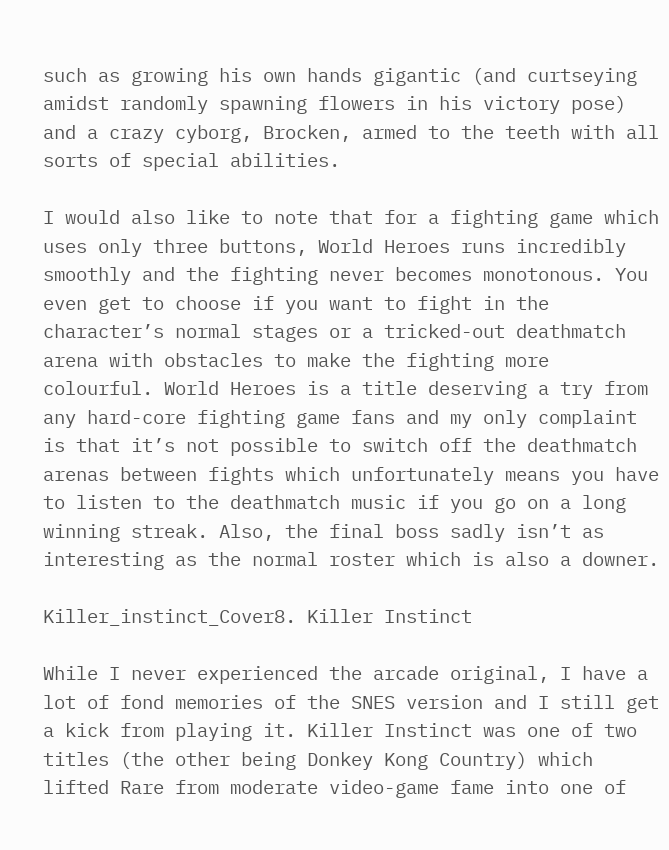such as growing his own hands gigantic (and curtseying amidst randomly spawning flowers in his victory pose) and a crazy cyborg, Brocken, armed to the teeth with all sorts of special abilities.

I would also like to note that for a fighting game which uses only three buttons, World Heroes runs incredibly smoothly and the fighting never becomes monotonous. You even get to choose if you want to fight in the character’s normal stages or a tricked-out deathmatch arena with obstacles to make the fighting more colourful. World Heroes is a title deserving a try from any hard-core fighting game fans and my only complaint is that it’s not possible to switch off the deathmatch arenas between fights which unfortunately means you have to listen to the deathmatch music if you go on a long winning streak. Also, the final boss sadly isn’t as interesting as the normal roster which is also a downer.

Killer_instinct_Cover8. Killer Instinct

While I never experienced the arcade original, I have a lot of fond memories of the SNES version and I still get a kick from playing it. Killer Instinct was one of two titles (the other being Donkey Kong Country) which lifted Rare from moderate video-game fame into one of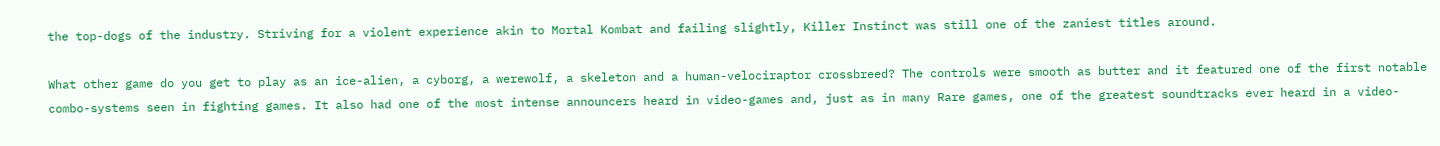the top-dogs of the industry. Striving for a violent experience akin to Mortal Kombat and failing slightly, Killer Instinct was still one of the zaniest titles around.

What other game do you get to play as an ice-alien, a cyborg, a werewolf, a skeleton and a human-velociraptor crossbreed? The controls were smooth as butter and it featured one of the first notable combo-systems seen in fighting games. It also had one of the most intense announcers heard in video-games and, just as in many Rare games, one of the greatest soundtracks ever heard in a video-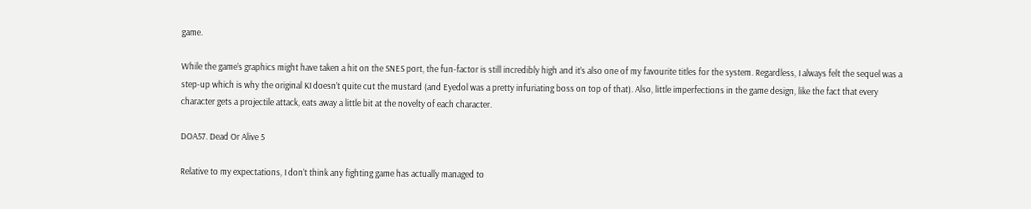game.

While the game’s graphics might have taken a hit on the SNES port, the fun-factor is still incredibly high and it’s also one of my favourite titles for the system. Regardless, I always felt the sequel was a step-up which is why the original KI doesn’t quite cut the mustard (and Eyedol was a pretty infuriating boss on top of that). Also, little imperfections in the game design, like the fact that every character gets a projectile attack, eats away a little bit at the novelty of each character.

DOA57. Dead Or Alive 5

Relative to my expectations, I don’t think any fighting game has actually managed to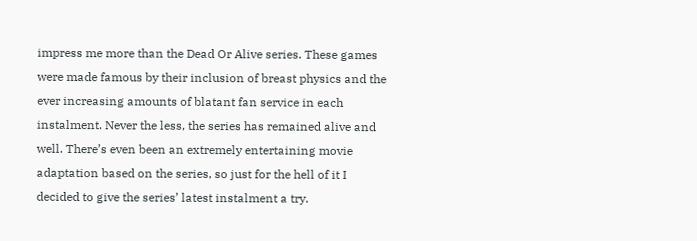impress me more than the Dead Or Alive series. These games were made famous by their inclusion of breast physics and the ever increasing amounts of blatant fan service in each instalment. Never the less, the series has remained alive and well. There’s even been an extremely entertaining movie adaptation based on the series, so just for the hell of it I decided to give the series’ latest instalment a try.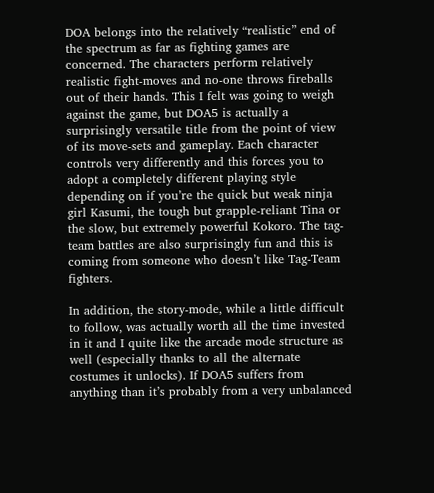DOA belongs into the relatively “realistic” end of the spectrum as far as fighting games are concerned. The characters perform relatively realistic fight-moves and no-one throws fireballs out of their hands. This I felt was going to weigh against the game, but DOA5 is actually a surprisingly versatile title from the point of view of its move-sets and gameplay. Each character controls very differently and this forces you to adopt a completely different playing style depending on if you’re the quick but weak ninja girl Kasumi, the tough but grapple-reliant Tina or the slow, but extremely powerful Kokoro. The tag-team battles are also surprisingly fun and this is coming from someone who doesn’t like Tag-Team fighters.

In addition, the story-mode, while a little difficult to follow, was actually worth all the time invested in it and I quite like the arcade mode structure as well (especially thanks to all the alternate costumes it unlocks). If DOA5 suffers from anything than it’s probably from a very unbalanced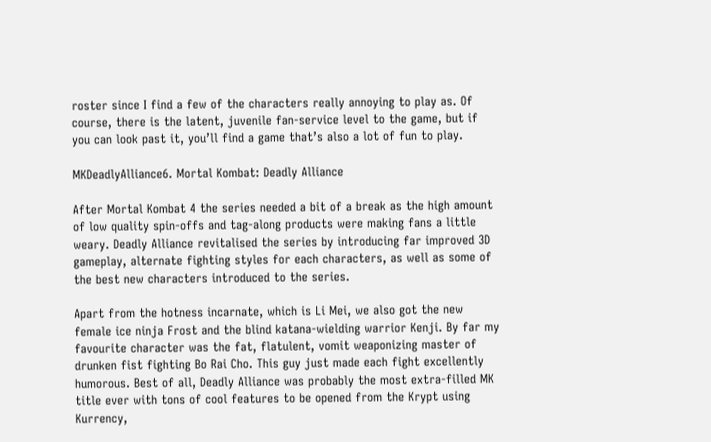roster since I find a few of the characters really annoying to play as. Of course, there is the latent, juvenile fan-service level to the game, but if you can look past it, you’ll find a game that’s also a lot of fun to play.

MKDeadlyAlliance6. Mortal Kombat: Deadly Alliance

After Mortal Kombat 4 the series needed a bit of a break as the high amount of low quality spin-offs and tag-along products were making fans a little weary. Deadly Alliance revitalised the series by introducing far improved 3D gameplay, alternate fighting styles for each characters, as well as some of the best new characters introduced to the series.

Apart from the hotness incarnate, which is Li Mei, we also got the new female ice ninja Frost and the blind katana-wielding warrior Kenji. By far my favourite character was the fat, flatulent, vomit weaponizing master of drunken fist fighting Bo Rai Cho. This guy just made each fight excellently humorous. Best of all, Deadly Alliance was probably the most extra-filled MK title ever with tons of cool features to be opened from the Krypt using Kurrency,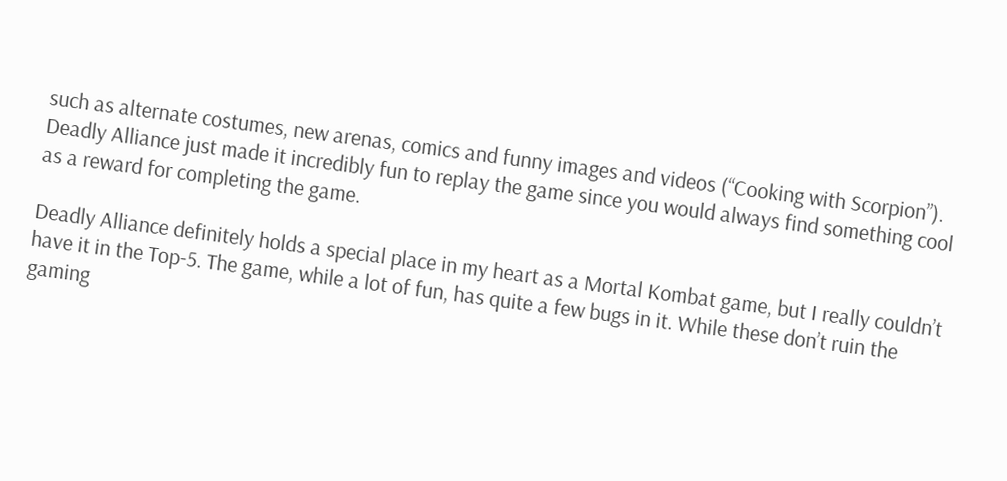such as alternate costumes, new arenas, comics and funny images and videos (“Cooking with Scorpion”). Deadly Alliance just made it incredibly fun to replay the game since you would always find something cool as a reward for completing the game.

Deadly Alliance definitely holds a special place in my heart as a Mortal Kombat game, but I really couldn’t have it in the Top-5. The game, while a lot of fun, has quite a few bugs in it. While these don’t ruin the gaming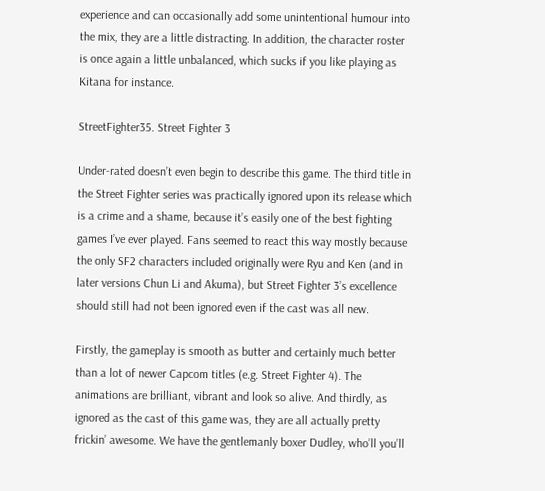experience and can occasionally add some unintentional humour into the mix, they are a little distracting. In addition, the character roster is once again a little unbalanced, which sucks if you like playing as Kitana for instance.

StreetFighter35. Street Fighter 3

Under-rated doesn’t even begin to describe this game. The third title in the Street Fighter series was practically ignored upon its release which is a crime and a shame, because it’s easily one of the best fighting games I’ve ever played. Fans seemed to react this way mostly because the only SF2 characters included originally were Ryu and Ken (and in later versions Chun Li and Akuma), but Street Fighter 3’s excellence should still had not been ignored even if the cast was all new.

Firstly, the gameplay is smooth as butter and certainly much better than a lot of newer Capcom titles (e.g. Street Fighter 4). The animations are brilliant, vibrant and look so alive. And thirdly, as ignored as the cast of this game was, they are all actually pretty frickin’ awesome. We have the gentlemanly boxer Dudley, who’ll you’ll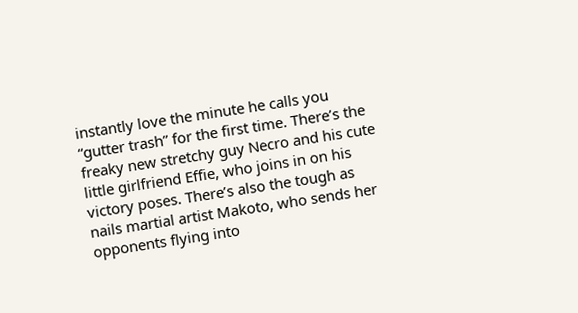instantly love the minute he calls you “gutter trash” for the first time. There’s the freaky new stretchy guy Necro and his cute little girlfriend Effie, who joins in on his victory poses. There’s also the tough as nails martial artist Makoto, who sends her opponents flying into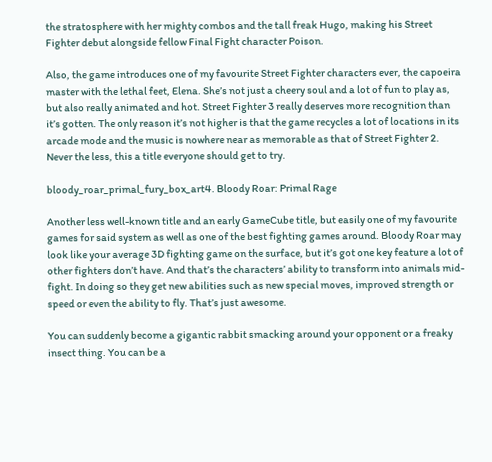the stratosphere with her mighty combos and the tall freak Hugo, making his Street Fighter debut alongside fellow Final Fight character Poison.

Also, the game introduces one of my favourite Street Fighter characters ever, the capoeira master with the lethal feet, Elena. She’s not just a cheery soul and a lot of fun to play as, but also really animated and hot. Street Fighter 3 really deserves more recognition than it’s gotten. The only reason it’s not higher is that the game recycles a lot of locations in its arcade mode and the music is nowhere near as memorable as that of Street Fighter 2. Never the less, this a title everyone should get to try.

bloody_roar_primal_fury_box_art4. Bloody Roar: Primal Rage

Another less well-known title and an early GameCube title, but easily one of my favourite games for said system as well as one of the best fighting games around. Bloody Roar may look like your average 3D fighting game on the surface, but it’s got one key feature a lot of other fighters don’t have. And that’s the characters’ ability to transform into animals mid-fight. In doing so they get new abilities such as new special moves, improved strength or speed or even the ability to fly. That’s just awesome.

You can suddenly become a gigantic rabbit smacking around your opponent or a freaky insect thing. You can be a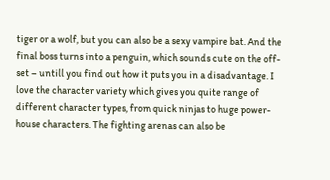tiger or a wolf, but you can also be a sexy vampire bat. And the final boss turns into a penguin, which sounds cute on the off-set – untill you find out how it puts you in a disadvantage. I love the character variety which gives you quite range of different character types, from quick ninjas to huge power-house characters. The fighting arenas can also be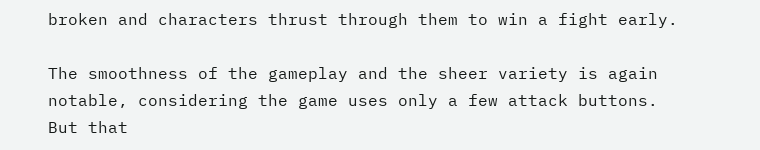broken and characters thrust through them to win a fight early.

The smoothness of the gameplay and the sheer variety is again notable, considering the game uses only a few attack buttons. But that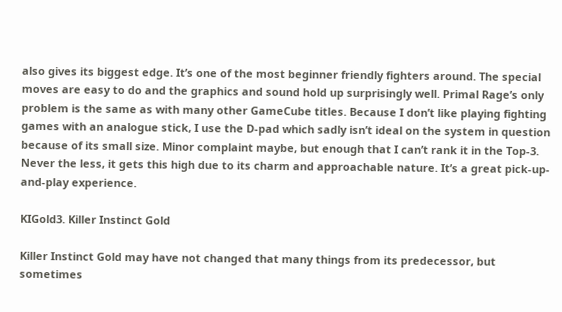also gives its biggest edge. It’s one of the most beginner friendly fighters around. The special moves are easy to do and the graphics and sound hold up surprisingly well. Primal Rage’s only problem is the same as with many other GameCube titles. Because I don’t like playing fighting games with an analogue stick, I use the D-pad which sadly isn’t ideal on the system in question because of its small size. Minor complaint maybe, but enough that I can’t rank it in the Top-3. Never the less, it gets this high due to its charm and approachable nature. It’s a great pick-up-and-play experience.

KIGold3. Killer Instinct Gold

Killer Instinct Gold may have not changed that many things from its predecessor, but sometimes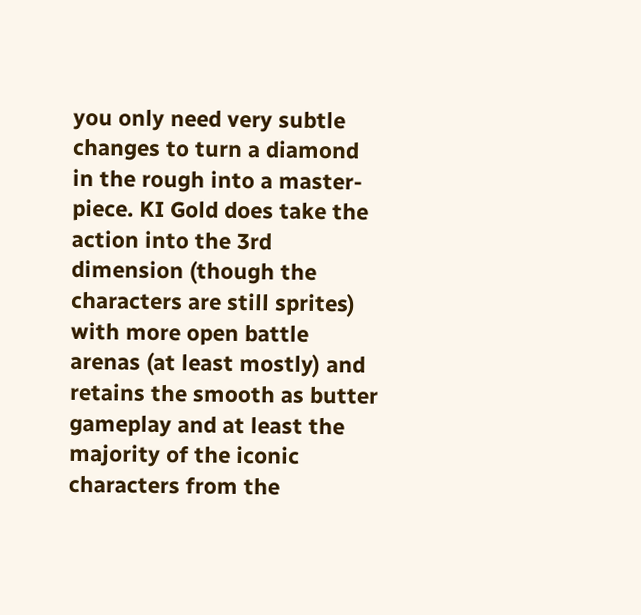you only need very subtle changes to turn a diamond in the rough into a master-piece. KI Gold does take the action into the 3rd dimension (though the characters are still sprites) with more open battle arenas (at least mostly) and retains the smooth as butter gameplay and at least the majority of the iconic characters from the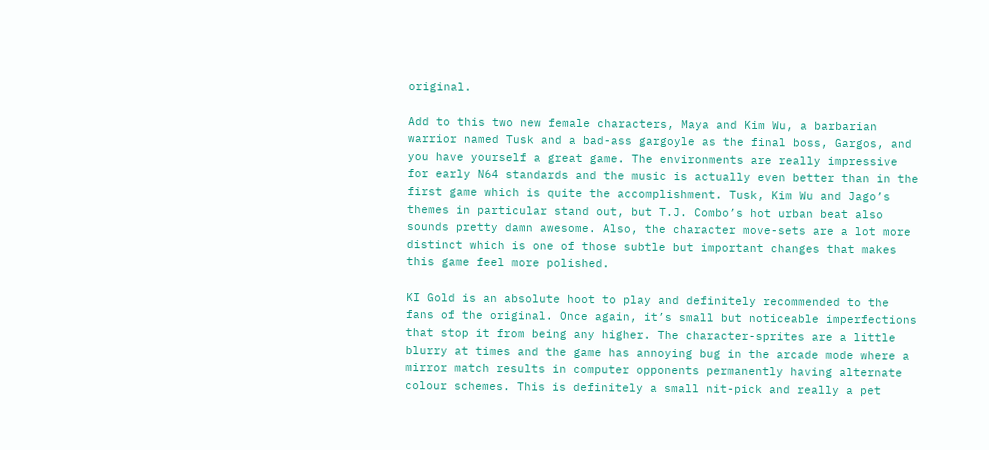original.

Add to this two new female characters, Maya and Kim Wu, a barbarian warrior named Tusk and a bad-ass gargoyle as the final boss, Gargos, and you have yourself a great game. The environments are really impressive for early N64 standards and the music is actually even better than in the first game which is quite the accomplishment. Tusk, Kim Wu and Jago’s themes in particular stand out, but T.J. Combo’s hot urban beat also sounds pretty damn awesome. Also, the character move-sets are a lot more distinct which is one of those subtle but important changes that makes this game feel more polished.

KI Gold is an absolute hoot to play and definitely recommended to the fans of the original. Once again, it’s small but noticeable imperfections that stop it from being any higher. The character-sprites are a little blurry at times and the game has annoying bug in the arcade mode where a mirror match results in computer opponents permanently having alternate colour schemes. This is definitely a small nit-pick and really a pet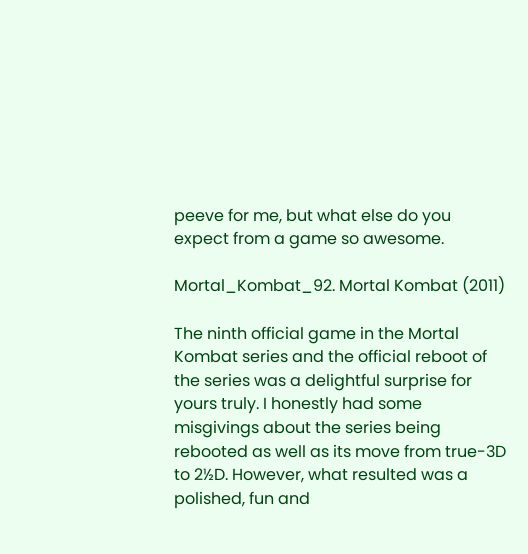peeve for me, but what else do you expect from a game so awesome.

Mortal_Kombat_92. Mortal Kombat (2011)

The ninth official game in the Mortal Kombat series and the official reboot of the series was a delightful surprise for yours truly. I honestly had some misgivings about the series being rebooted as well as its move from true-3D to 2½D. However, what resulted was a polished, fun and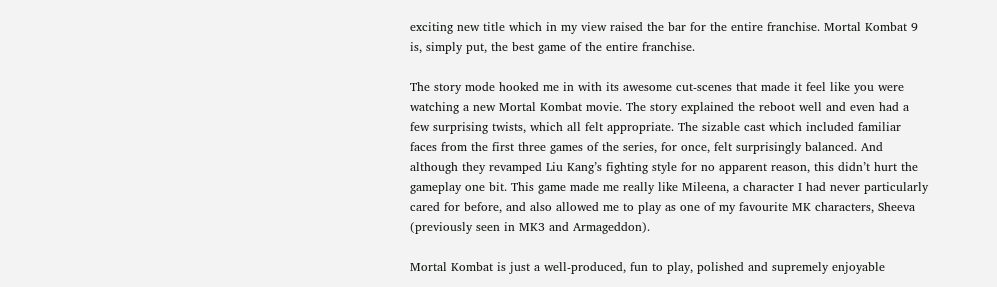exciting new title which in my view raised the bar for the entire franchise. Mortal Kombat 9 is, simply put, the best game of the entire franchise.

The story mode hooked me in with its awesome cut-scenes that made it feel like you were watching a new Mortal Kombat movie. The story explained the reboot well and even had a few surprising twists, which all felt appropriate. The sizable cast which included familiar faces from the first three games of the series, for once, felt surprisingly balanced. And although they revamped Liu Kang’s fighting style for no apparent reason, this didn’t hurt the gameplay one bit. This game made me really like Mileena, a character I had never particularly cared for before, and also allowed me to play as one of my favourite MK characters, Sheeva (previously seen in MK3 and Armageddon).

Mortal Kombat is just a well-produced, fun to play, polished and supremely enjoyable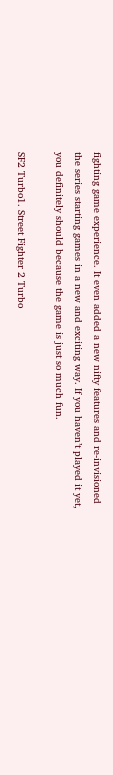fighting game experience. It even added a new nifty features and re-invisioned the series starting games in a new and exciting way. If you haven’t played it yet, you definitely should because the game is just so much fun.

SF2 Turbo1. Street Fighter 2 Turbo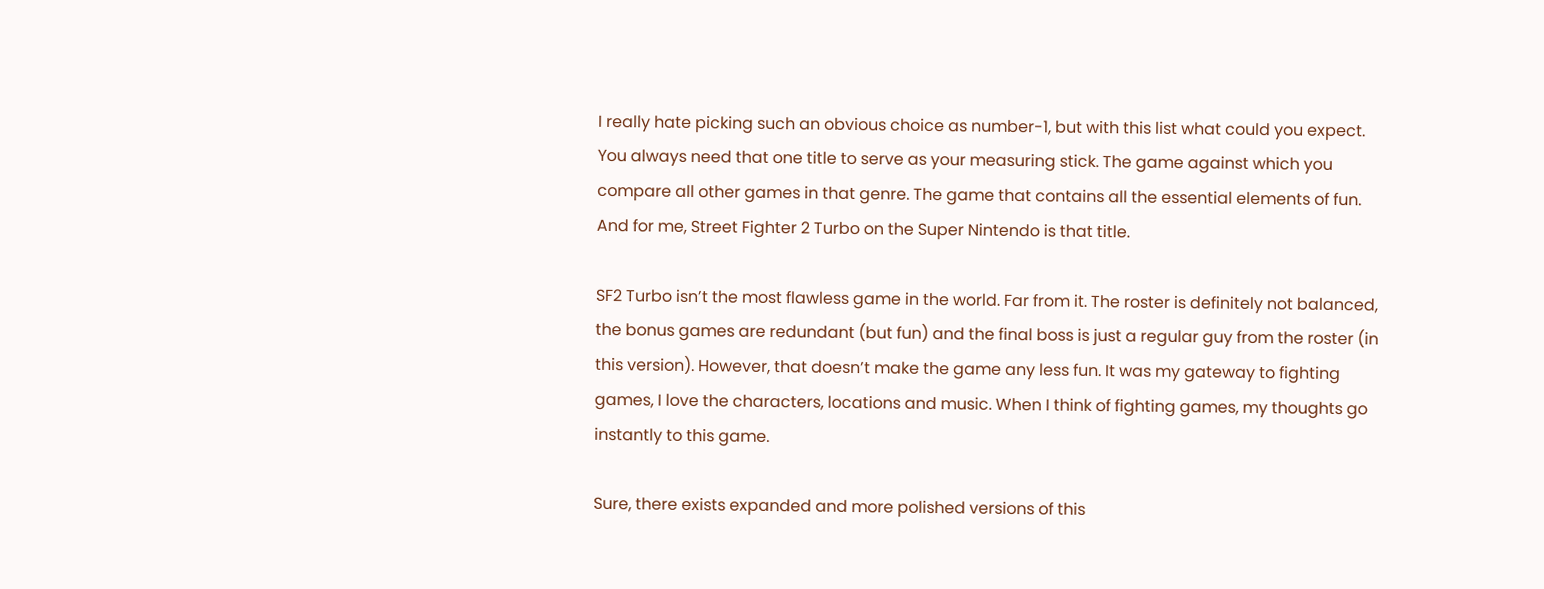I really hate picking such an obvious choice as number-1, but with this list what could you expect. You always need that one title to serve as your measuring stick. The game against which you compare all other games in that genre. The game that contains all the essential elements of fun. And for me, Street Fighter 2 Turbo on the Super Nintendo is that title.

SF2 Turbo isn’t the most flawless game in the world. Far from it. The roster is definitely not balanced, the bonus games are redundant (but fun) and the final boss is just a regular guy from the roster (in this version). However, that doesn’t make the game any less fun. It was my gateway to fighting games, I love the characters, locations and music. When I think of fighting games, my thoughts go instantly to this game.

Sure, there exists expanded and more polished versions of this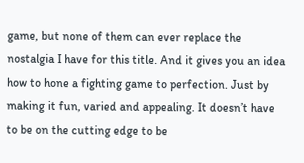game, but none of them can ever replace the nostalgia I have for this title. And it gives you an idea how to hone a fighting game to perfection. Just by making it fun, varied and appealing. It doesn’t have to be on the cutting edge to be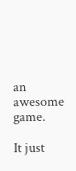an awesome game.

It just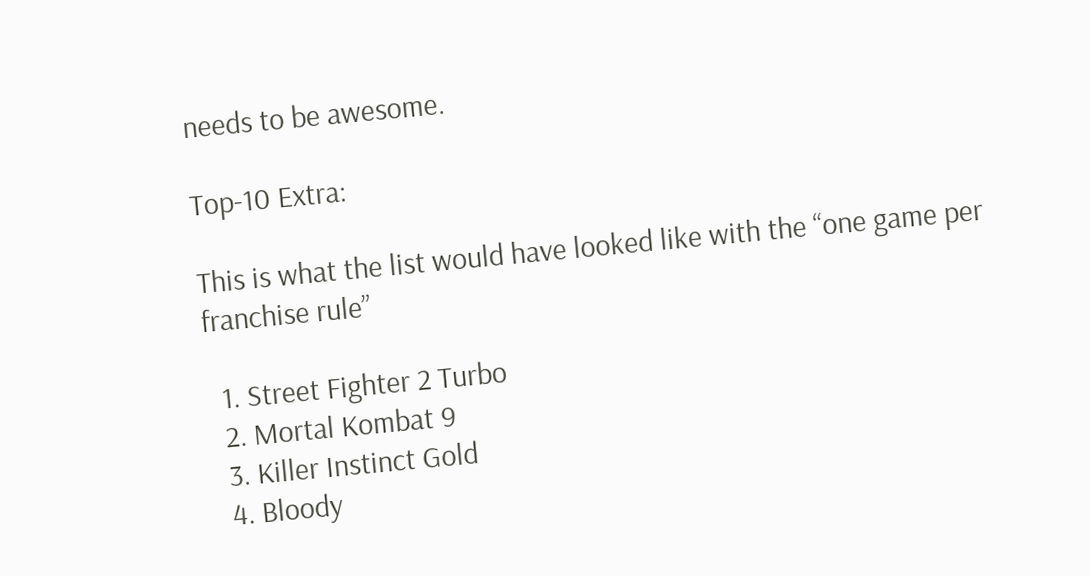needs to be awesome.

Top-10 Extra:

This is what the list would have looked like with the “one game per franchise rule”

  1. Street Fighter 2 Turbo
  2. Mortal Kombat 9
  3. Killer Instinct Gold
  4. Bloody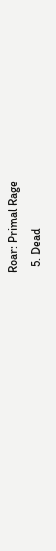Roar: Primal Rage
  5. Dead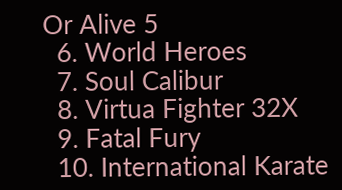Or Alive 5
  6. World Heroes
  7. Soul Calibur
  8. Virtua Fighter 32X
  9. Fatal Fury
  10. International Karate